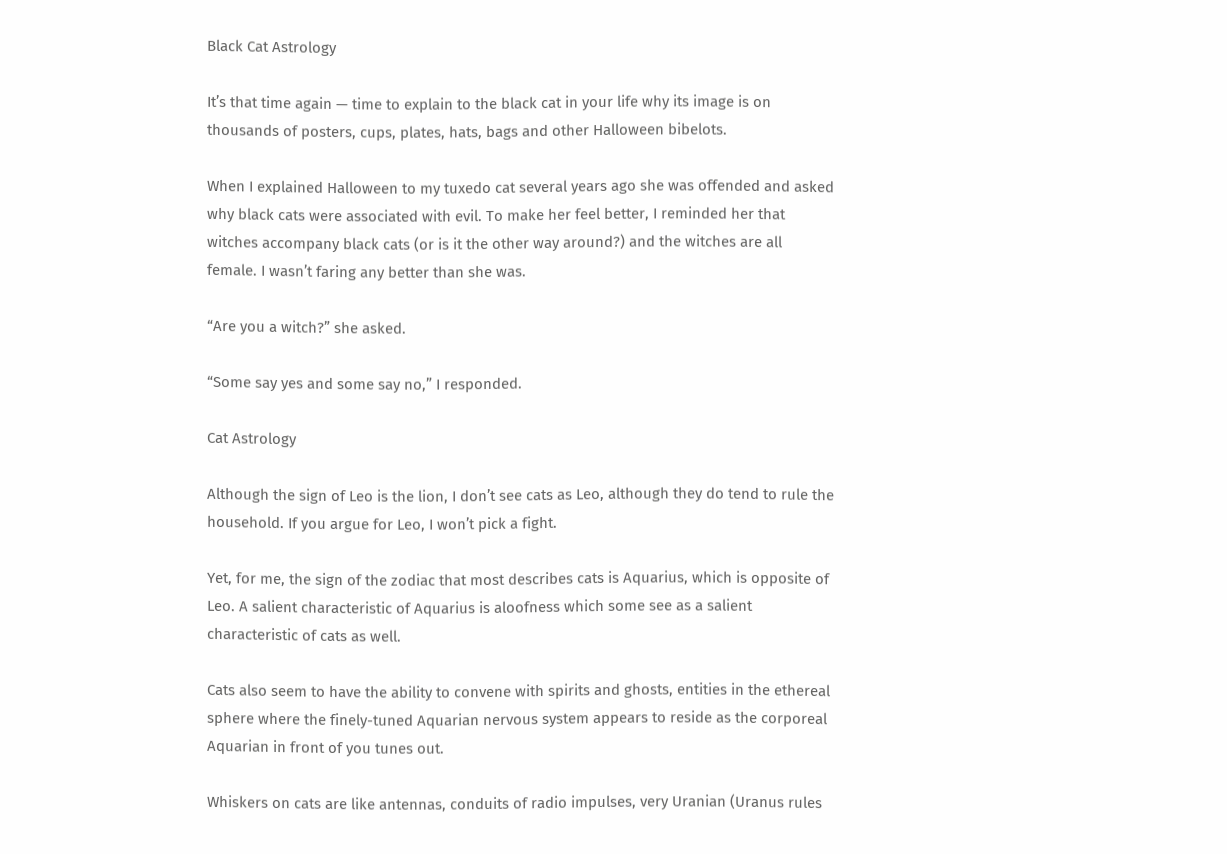Black Cat Astrology

It’s that time again — time to explain to the black cat in your life why its image is on thousands of posters, cups, plates, hats, bags and other Halloween bibelots.

When I explained Halloween to my tuxedo cat several years ago she was offended and asked why black cats were associated with evil. To make her feel better, I reminded her that witches accompany black cats (or is it the other way around?) and the witches are all female. I wasn’t faring any better than she was.

“Are you a witch?” she asked.

“Some say yes and some say no,” I responded.

Cat Astrology

Although the sign of Leo is the lion, I don’t see cats as Leo, although they do tend to rule the household. If you argue for Leo, I won’t pick a fight.

Yet, for me, the sign of the zodiac that most describes cats is Aquarius, which is opposite of Leo. A salient characteristic of Aquarius is aloofness which some see as a salient characteristic of cats as well.

Cats also seem to have the ability to convene with spirits and ghosts, entities in the ethereal sphere where the finely-tuned Aquarian nervous system appears to reside as the corporeal Aquarian in front of you tunes out.

Whiskers on cats are like antennas, conduits of radio impulses, very Uranian (Uranus rules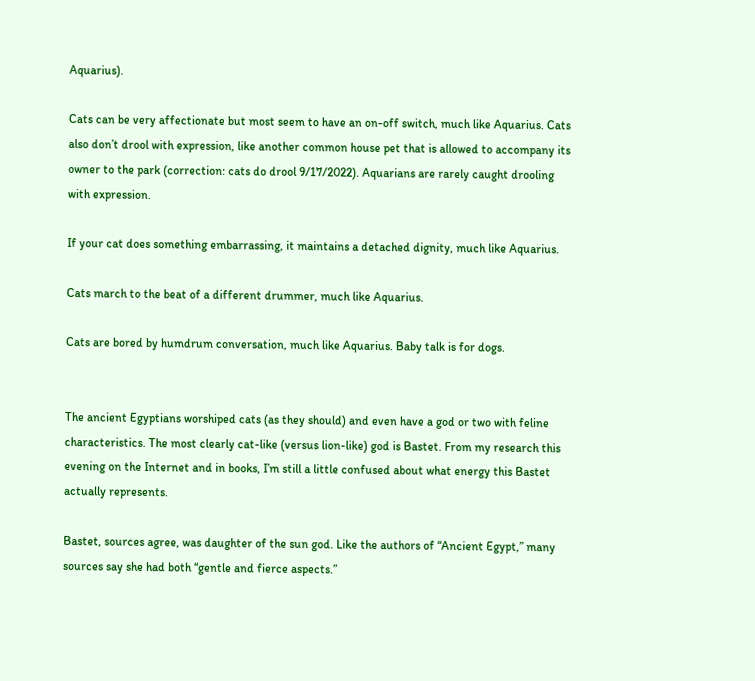Aquarius).

Cats can be very affectionate but most seem to have an on-off switch, much like Aquarius. Cats also don’t drool with expression, like another common house pet that is allowed to accompany its owner to the park (correction: cats do drool 9/17/2022). Aquarians are rarely caught drooling with expression.

If your cat does something embarrassing, it maintains a detached dignity, much like Aquarius.

Cats march to the beat of a different drummer, much like Aquarius.

Cats are bored by humdrum conversation, much like Aquarius. Baby talk is for dogs.


The ancient Egyptians worshiped cats (as they should) and even have a god or two with feline characteristics. The most clearly cat-like (versus lion-like) god is Bastet. From my research this evening on the Internet and in books, I’m still a little confused about what energy this Bastet actually represents.

Bastet, sources agree, was daughter of the sun god. Like the authors of “Ancient Egypt,” many sources say she had both “gentle and fierce aspects.”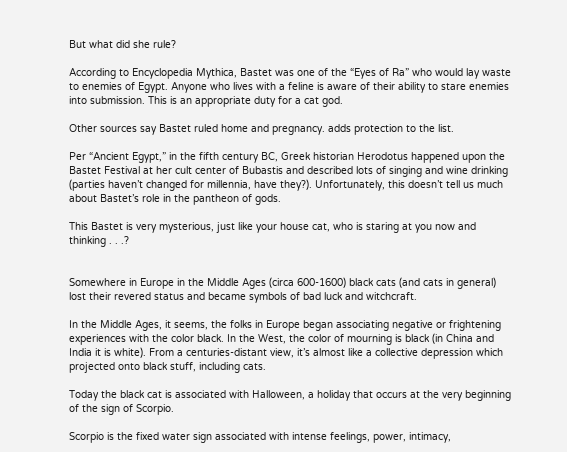But what did she rule?

According to Encyclopedia Mythica, Bastet was one of the “Eyes of Ra” who would lay waste to enemies of Egypt. Anyone who lives with a feline is aware of their ability to stare enemies into submission. This is an appropriate duty for a cat god.

Other sources say Bastet ruled home and pregnancy. adds protection to the list.

Per “Ancient Egypt,” in the fifth century BC, Greek historian Herodotus happened upon the Bastet Festival at her cult center of Bubastis and described lots of singing and wine drinking (parties haven’t changed for millennia, have they?). Unfortunately, this doesn’t tell us much about Bastet’s role in the pantheon of gods.

This Bastet is very mysterious, just like your house cat, who is staring at you now and thinking . . .?


Somewhere in Europe in the Middle Ages (circa 600-1600) black cats (and cats in general) lost their revered status and became symbols of bad luck and witchcraft.

In the Middle Ages, it seems, the folks in Europe began associating negative or frightening experiences with the color black. In the West, the color of mourning is black (in China and India it is white). From a centuries-distant view, it’s almost like a collective depression which projected onto black stuff, including cats.

Today the black cat is associated with Halloween, a holiday that occurs at the very beginning of the sign of Scorpio.

Scorpio is the fixed water sign associated with intense feelings, power, intimacy,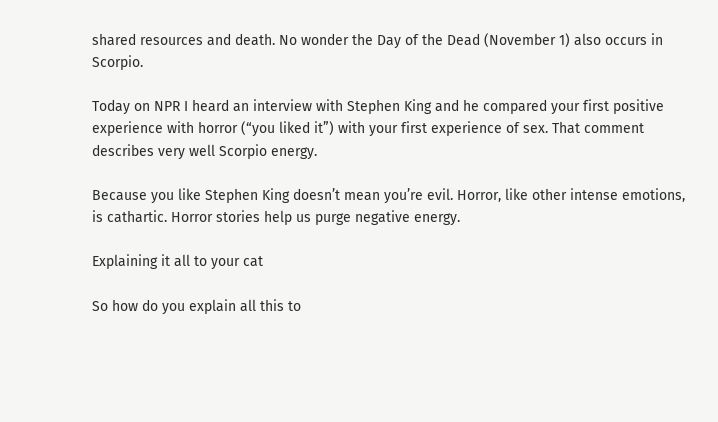shared resources and death. No wonder the Day of the Dead (November 1) also occurs in Scorpio.

Today on NPR I heard an interview with Stephen King and he compared your first positive experience with horror (“you liked it”) with your first experience of sex. That comment describes very well Scorpio energy.

Because you like Stephen King doesn’t mean you’re evil. Horror, like other intense emotions, is cathartic. Horror stories help us purge negative energy.

Explaining it all to your cat

So how do you explain all this to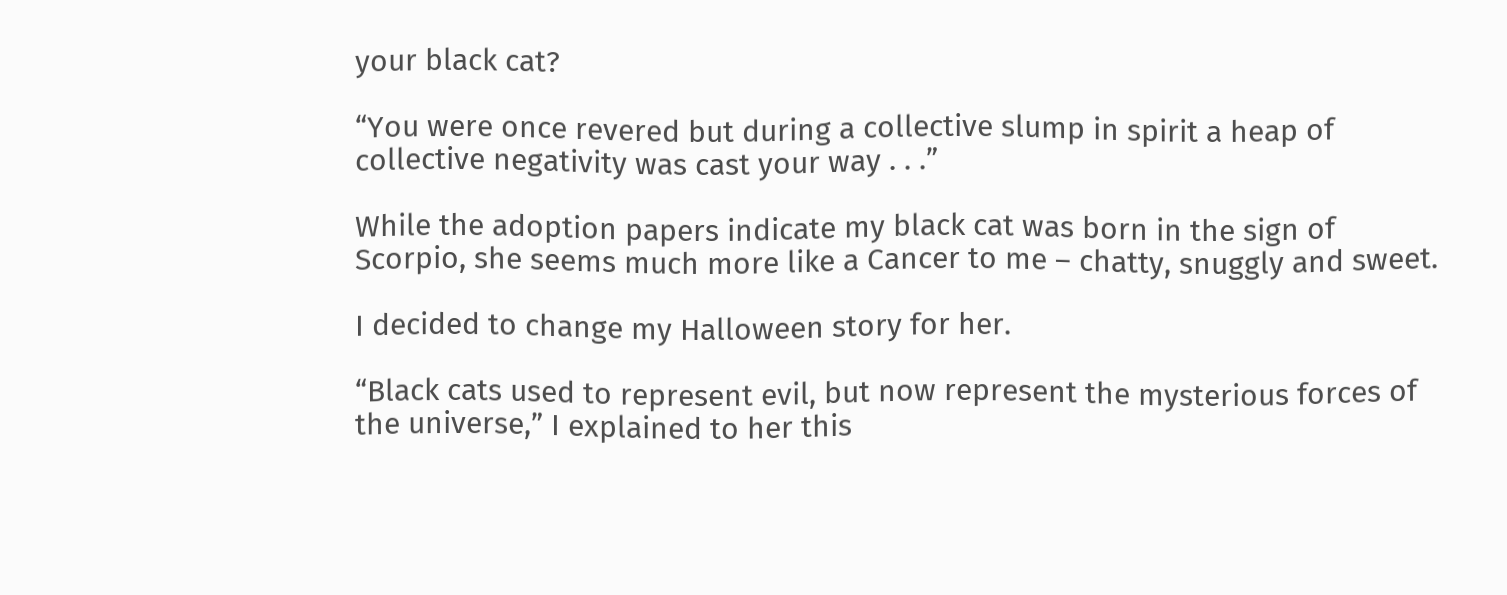your black cat?

“You were once revered but during a collective slump in spirit a heap of collective negativity was cast your way . . .”

While the adoption papers indicate my black cat was born in the sign of Scorpio, she seems much more like a Cancer to me – chatty, snuggly and sweet.

I decided to change my Halloween story for her.

“Black cats used to represent evil, but now represent the mysterious forces of the universe,” I explained to her this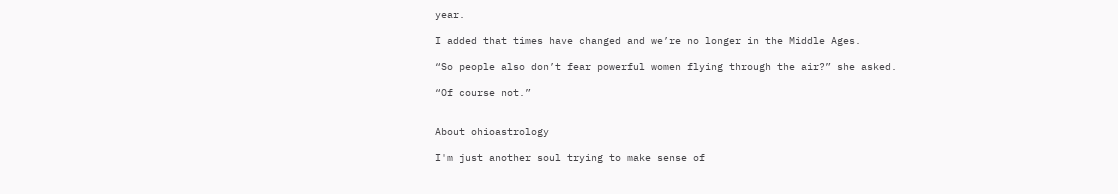year.

I added that times have changed and we’re no longer in the Middle Ages.

“So people also don’t fear powerful women flying through the air?” she asked.

“Of course not.”


About ohioastrology

I'm just another soul trying to make sense of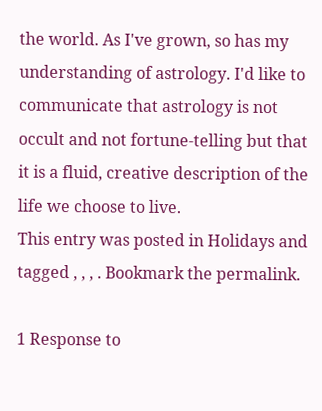the world. As I've grown, so has my understanding of astrology. I'd like to communicate that astrology is not occult and not fortune-telling but that it is a fluid, creative description of the life we choose to live.
This entry was posted in Holidays and tagged , , , . Bookmark the permalink.

1 Response to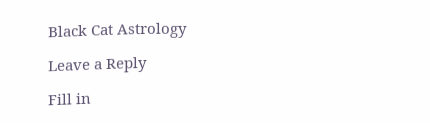Black Cat Astrology

Leave a Reply

Fill in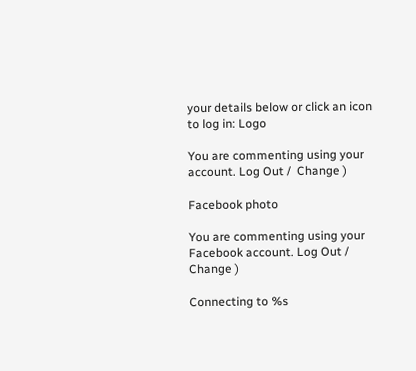your details below or click an icon to log in: Logo

You are commenting using your account. Log Out /  Change )

Facebook photo

You are commenting using your Facebook account. Log Out /  Change )

Connecting to %s